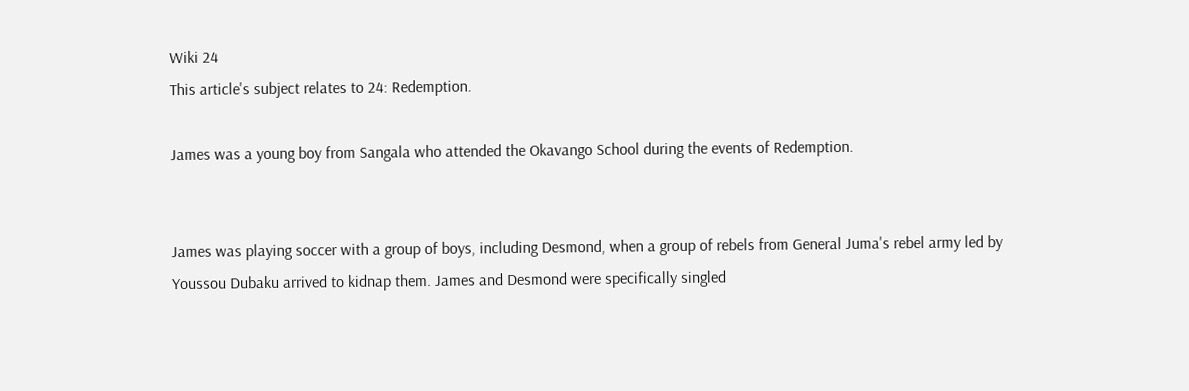Wiki 24
This article's subject relates to 24: Redemption.

James was a young boy from Sangala who attended the Okavango School during the events of Redemption.


James was playing soccer with a group of boys, including Desmond, when a group of rebels from General Juma's rebel army led by Youssou Dubaku arrived to kidnap them. James and Desmond were specifically singled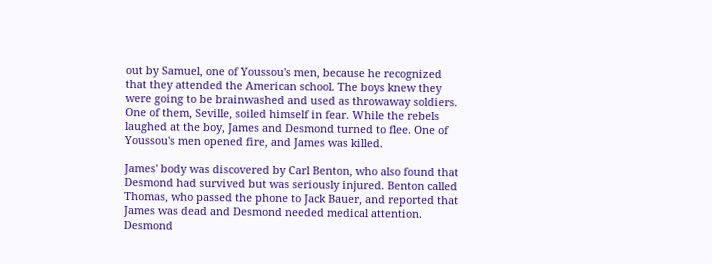out by Samuel, one of Youssou's men, because he recognized that they attended the American school. The boys knew they were going to be brainwashed and used as throwaway soldiers. One of them, Seville, soiled himself in fear. While the rebels laughed at the boy, James and Desmond turned to flee. One of Youssou's men opened fire, and James was killed.

James' body was discovered by Carl Benton, who also found that Desmond had survived but was seriously injured. Benton called Thomas, who passed the phone to Jack Bauer, and reported that James was dead and Desmond needed medical attention. Desmond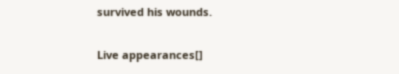survived his wounds.

Live appearances[]